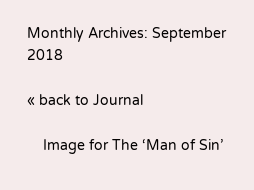Monthly Archives: September 2018

« back to Journal

    Image for The ‘Man of Sin’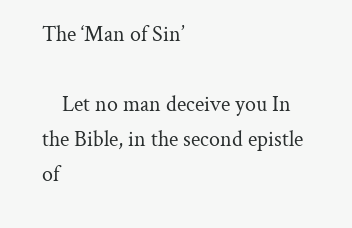The ‘Man of Sin’

    Let no man deceive you In the Bible, in the second epistle of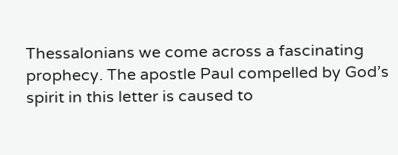Thessalonians we come across a fascinating prophecy. The apostle Paul compelled by God’s spirit in this letter is caused to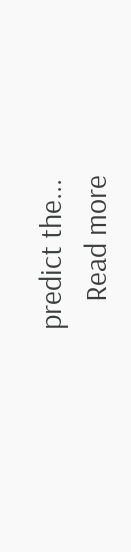predict the...
    Read more